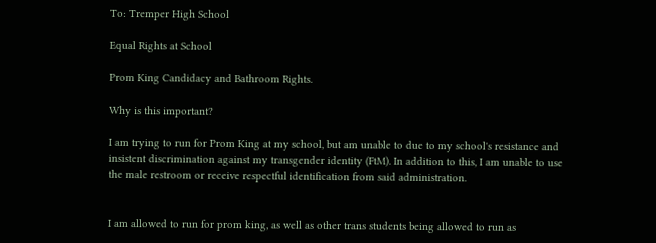To: Tremper High School

Equal Rights at School

Prom King Candidacy and Bathroom Rights.

Why is this important?

I am trying to run for Prom King at my school, but am unable to due to my school's resistance and insistent discrimination against my transgender identity (FtM). In addition to this, I am unable to use the male restroom or receive respectful identification from said administration.


I am allowed to run for prom king, as well as other trans students being allowed to run as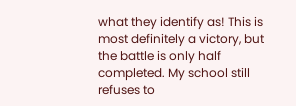what they identify as! This is most definitely a victory, but the battle is only half completed. My school still refuses to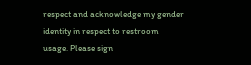respect and acknowledge my gender identity in respect to restroom usage. Please sign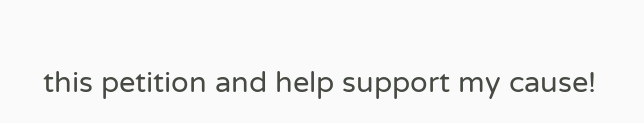this petition and help support my cause!